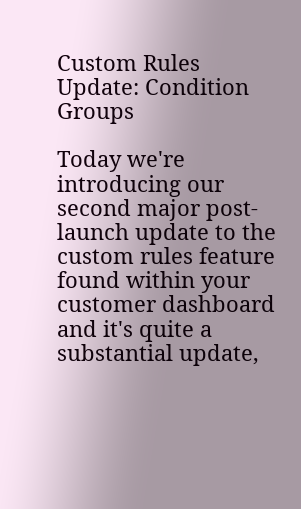Custom Rules Update: Condition Groups

Today we're introducing our second major post-launch update to the custom rules feature found within your customer dashboard and it's quite a substantial update,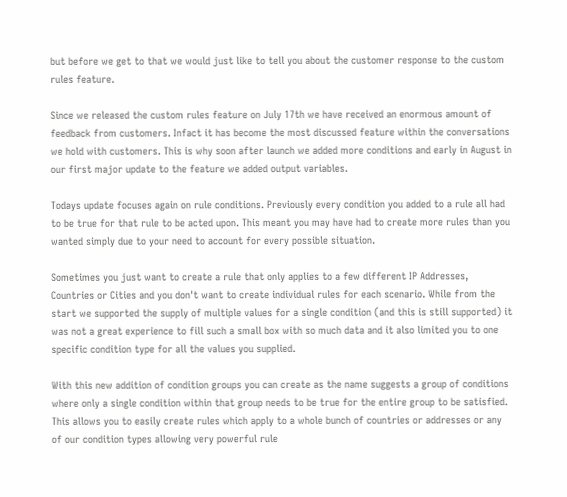but before we get to that we would just like to tell you about the customer response to the custom rules feature.

Since we released the custom rules feature on July 17th we have received an enormous amount of feedback from customers. Infact it has become the most discussed feature within the conversations we hold with customers. This is why soon after launch we added more conditions and early in August in our first major update to the feature we added output variables.

Todays update focuses again on rule conditions. Previously every condition you added to a rule all had to be true for that rule to be acted upon. This meant you may have had to create more rules than you wanted simply due to your need to account for every possible situation.

Sometimes you just want to create a rule that only applies to a few different IP Addresses, Countries or Cities and you don't want to create individual rules for each scenario. While from the start we supported the supply of multiple values for a single condition (and this is still supported) it was not a great experience to fill such a small box with so much data and it also limited you to one specific condition type for all the values you supplied.

With this new addition of condition groups you can create as the name suggests a group of conditions where only a single condition within that group needs to be true for the entire group to be satisfied. This allows you to easily create rules which apply to a whole bunch of countries or addresses or any of our condition types allowing very powerful rule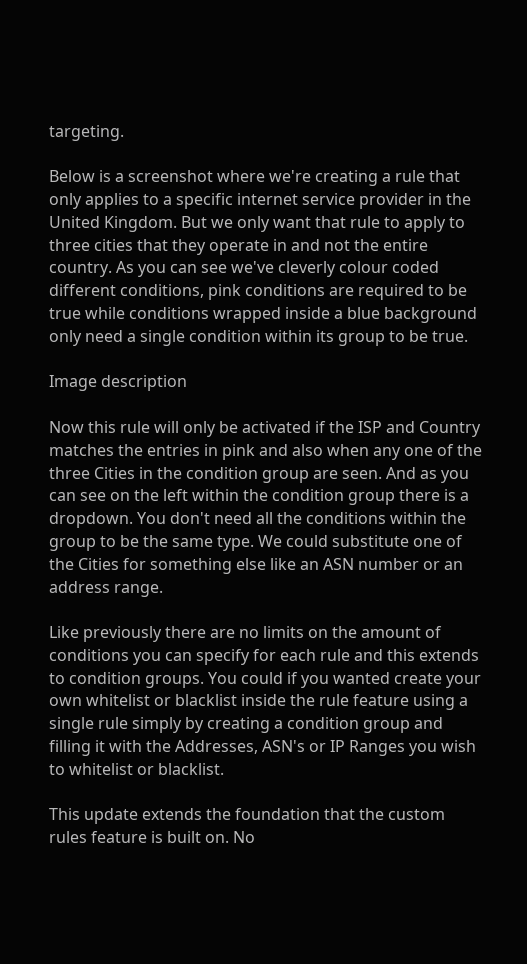targeting.

Below is a screenshot where we're creating a rule that only applies to a specific internet service provider in the United Kingdom. But we only want that rule to apply to three cities that they operate in and not the entire country. As you can see we've cleverly colour coded different conditions, pink conditions are required to be true while conditions wrapped inside a blue background only need a single condition within its group to be true.

Image description

Now this rule will only be activated if the ISP and Country matches the entries in pink and also when any one of the three Cities in the condition group are seen. And as you can see on the left within the condition group there is a dropdown. You don't need all the conditions within the group to be the same type. We could substitute one of the Cities for something else like an ASN number or an address range.

Like previously there are no limits on the amount of conditions you can specify for each rule and this extends to condition groups. You could if you wanted create your own whitelist or blacklist inside the rule feature using a single rule simply by creating a condition group and filling it with the Addresses, ASN's or IP Ranges you wish to whitelist or blacklist.

This update extends the foundation that the custom rules feature is built on. No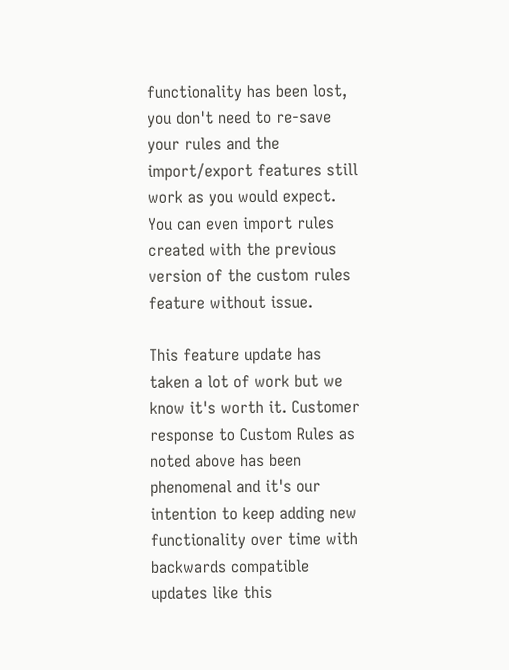functionality has been lost, you don't need to re-save your rules and the import/export features still work as you would expect. You can even import rules created with the previous version of the custom rules feature without issue.

This feature update has taken a lot of work but we know it's worth it. Customer response to Custom Rules as noted above has been phenomenal and it's our intention to keep adding new functionality over time with backwards compatible updates like this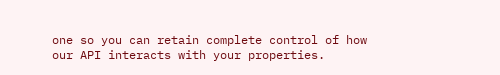one so you can retain complete control of how our API interacts with your properties.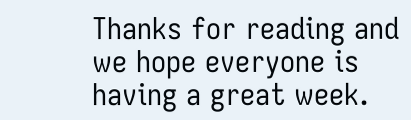Thanks for reading and we hope everyone is having a great week.